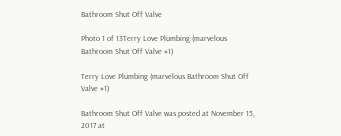Bathroom Shut Off Valve

Photo 1 of 13Terry Love Plumbing (marvelous Bathroom Shut Off Valve #1)

Terry Love Plumbing (marvelous Bathroom Shut Off Valve #1)

Bathroom Shut Off Valve was posted at November 15, 2017 at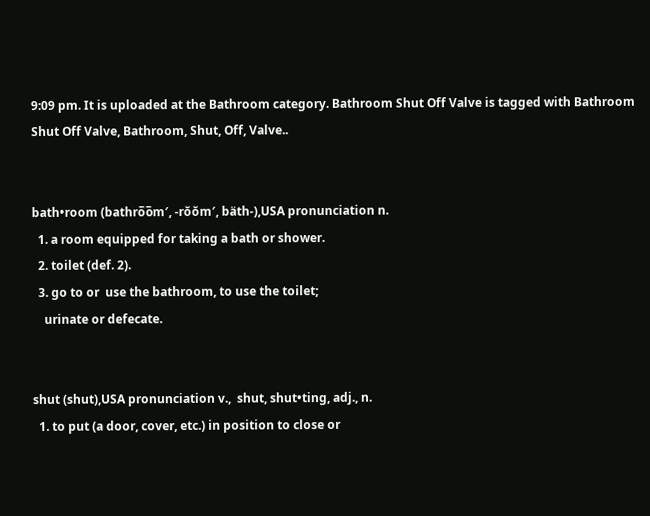9:09 pm. It is uploaded at the Bathroom category. Bathroom Shut Off Valve is tagged with Bathroom Shut Off Valve, Bathroom, Shut, Off, Valve..


bath•room (bathro̅o̅m′, -rŏŏm′, bäth-),USA pronunciation n.
  1. a room equipped for taking a bath or shower.
  2. toilet (def. 2).
  3. go to or  use the bathroom, to use the toilet;
    urinate or defecate.


shut (shut),USA pronunciation v.,  shut, shut•ting, adj., n.
  1. to put (a door, cover, etc.) in position to close or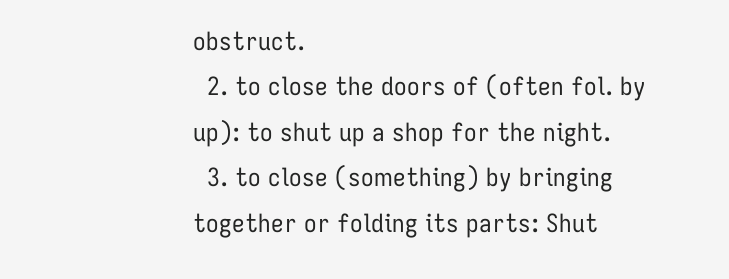obstruct.
  2. to close the doors of (often fol. by up): to shut up a shop for the night.
  3. to close (something) by bringing together or folding its parts: Shut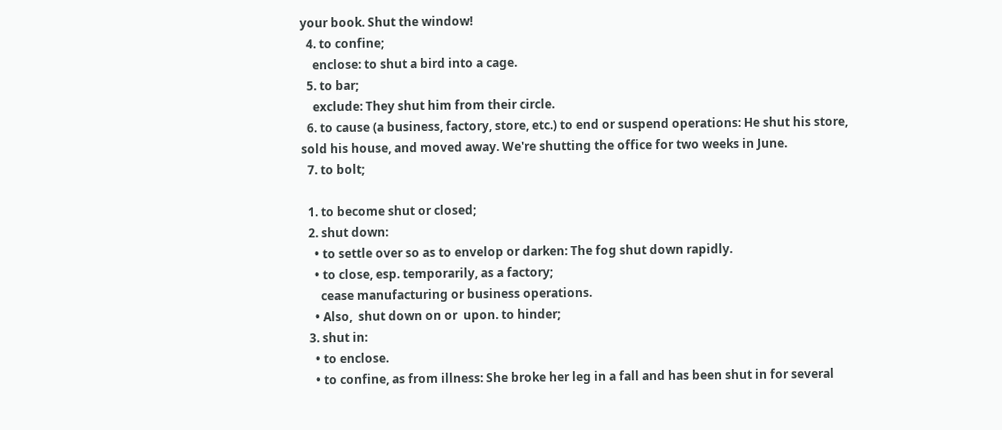your book. Shut the window!
  4. to confine;
    enclose: to shut a bird into a cage.
  5. to bar;
    exclude: They shut him from their circle.
  6. to cause (a business, factory, store, etc.) to end or suspend operations: He shut his store, sold his house, and moved away. We're shutting the office for two weeks in June.
  7. to bolt;

  1. to become shut or closed;
  2. shut down:
    • to settle over so as to envelop or darken: The fog shut down rapidly.
    • to close, esp. temporarily, as a factory;
      cease manufacturing or business operations.
    • Also,  shut down on or  upon. to hinder;
  3. shut in:
    • to enclose.
    • to confine, as from illness: She broke her leg in a fall and has been shut in for several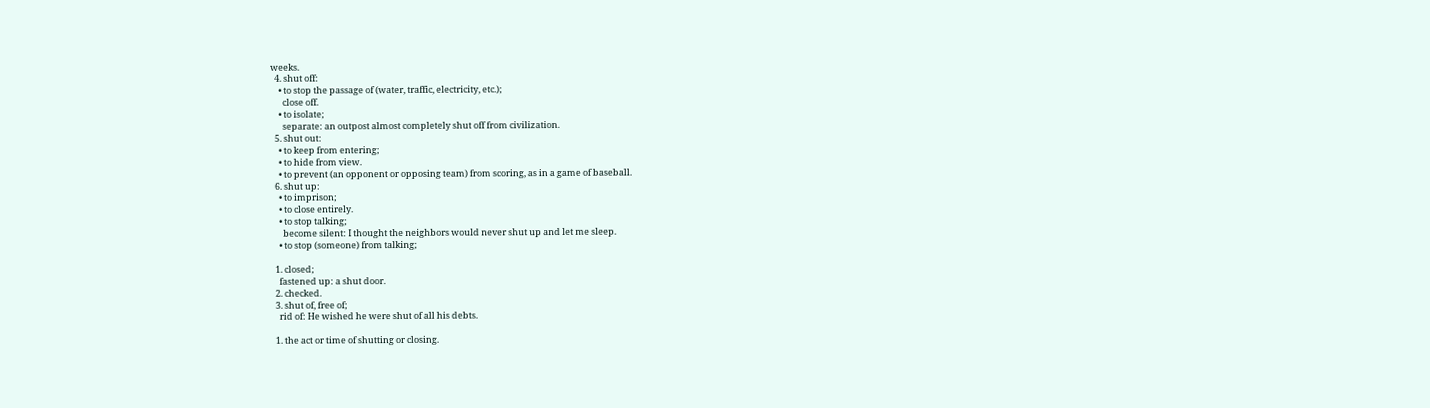weeks.
  4. shut off:
    • to stop the passage of (water, traffic, electricity, etc.);
      close off.
    • to isolate;
      separate: an outpost almost completely shut off from civilization.
  5. shut out:
    • to keep from entering;
    • to hide from view.
    • to prevent (an opponent or opposing team) from scoring, as in a game of baseball.
  6. shut up:
    • to imprison;
    • to close entirely.
    • to stop talking;
      become silent: I thought the neighbors would never shut up and let me sleep.
    • to stop (someone) from talking;

  1. closed;
    fastened up: a shut door.
  2. checked.
  3. shut of, free of;
    rid of: He wished he were shut of all his debts.

  1. the act or time of shutting or closing.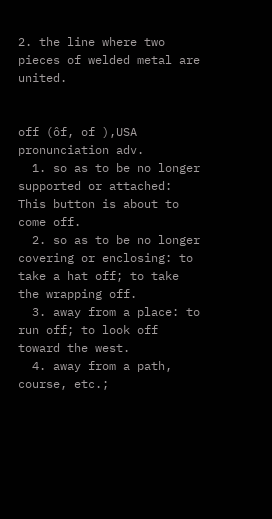2. the line where two pieces of welded metal are united.


off (ôf, of ),USA pronunciation adv.
  1. so as to be no longer supported or attached: This button is about to come off.
  2. so as to be no longer covering or enclosing: to take a hat off; to take the wrapping off.
  3. away from a place: to run off; to look off toward the west.
  4. away from a path, course, etc.;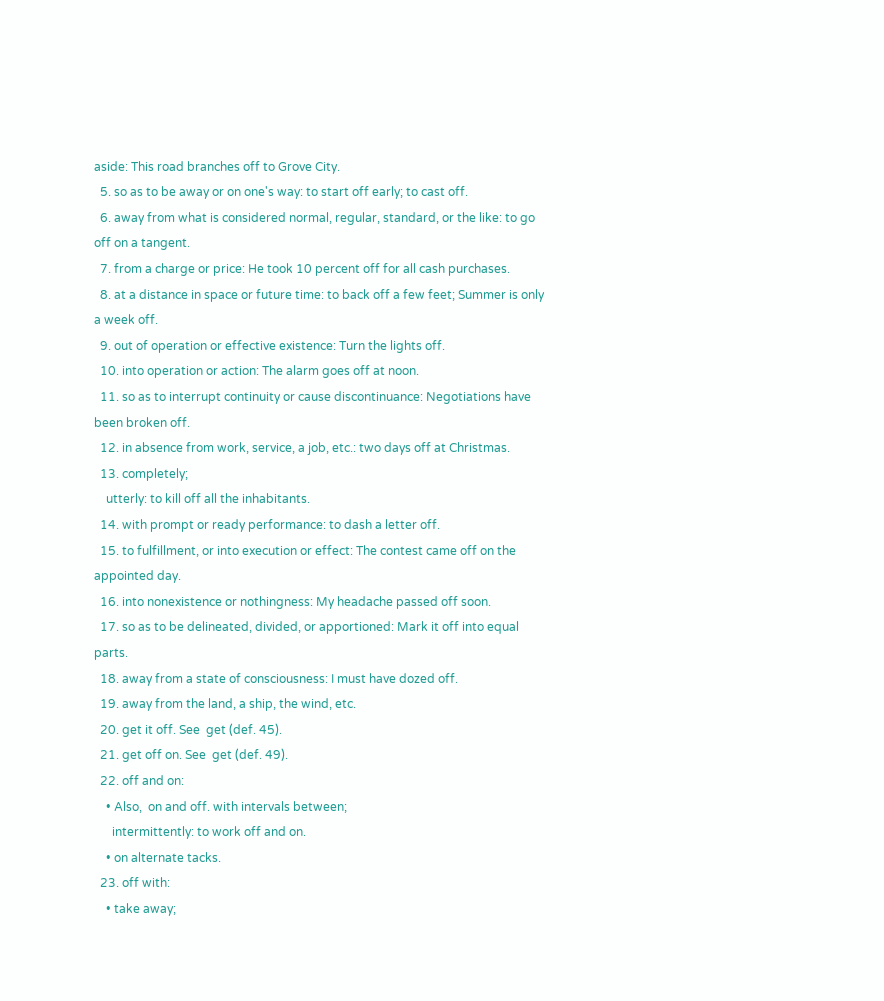aside: This road branches off to Grove City.
  5. so as to be away or on one's way: to start off early; to cast off.
  6. away from what is considered normal, regular, standard, or the like: to go off on a tangent.
  7. from a charge or price: He took 10 percent off for all cash purchases.
  8. at a distance in space or future time: to back off a few feet; Summer is only a week off.
  9. out of operation or effective existence: Turn the lights off.
  10. into operation or action: The alarm goes off at noon.
  11. so as to interrupt continuity or cause discontinuance: Negotiations have been broken off.
  12. in absence from work, service, a job, etc.: two days off at Christmas.
  13. completely;
    utterly: to kill off all the inhabitants.
  14. with prompt or ready performance: to dash a letter off.
  15. to fulfillment, or into execution or effect: The contest came off on the appointed day.
  16. into nonexistence or nothingness: My headache passed off soon.
  17. so as to be delineated, divided, or apportioned: Mark it off into equal parts.
  18. away from a state of consciousness: I must have dozed off.
  19. away from the land, a ship, the wind, etc.
  20. get it off. See  get (def. 45).
  21. get off on. See  get (def. 49).
  22. off and on:
    • Also,  on and off. with intervals between;
      intermittently: to work off and on.
    • on alternate tacks.
  23. off with:
    • take away;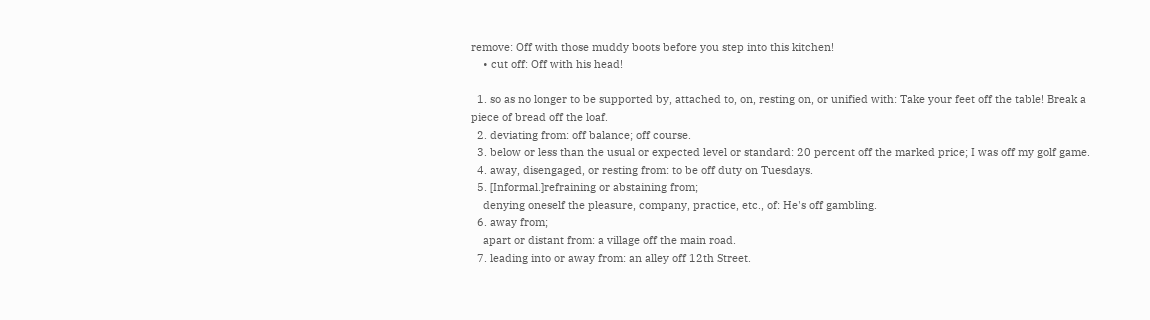remove: Off with those muddy boots before you step into this kitchen!
    • cut off: Off with his head!

  1. so as no longer to be supported by, attached to, on, resting on, or unified with: Take your feet off the table! Break a piece of bread off the loaf.
  2. deviating from: off balance; off course.
  3. below or less than the usual or expected level or standard: 20 percent off the marked price; I was off my golf game.
  4. away, disengaged, or resting from: to be off duty on Tuesdays.
  5. [Informal.]refraining or abstaining from;
    denying oneself the pleasure, company, practice, etc., of: He's off gambling.
  6. away from;
    apart or distant from: a village off the main road.
  7. leading into or away from: an alley off 12th Street.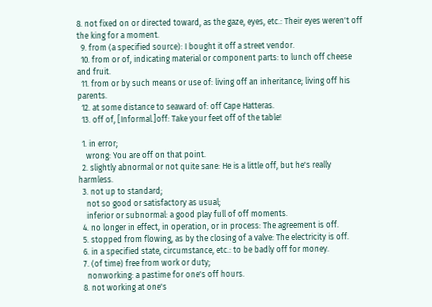8. not fixed on or directed toward, as the gaze, eyes, etc.: Their eyes weren't off the king for a moment.
  9. from (a specified source): I bought it off a street vendor.
  10. from or of, indicating material or component parts: to lunch off cheese and fruit.
  11. from or by such means or use of: living off an inheritance; living off his parents.
  12. at some distance to seaward of: off Cape Hatteras.
  13. off of, [Informal.]off: Take your feet off of the table!

  1. in error;
    wrong: You are off on that point.
  2. slightly abnormal or not quite sane: He is a little off, but he's really harmless.
  3. not up to standard;
    not so good or satisfactory as usual;
    inferior or subnormal: a good play full of off moments.
  4. no longer in effect, in operation, or in process: The agreement is off.
  5. stopped from flowing, as by the closing of a valve: The electricity is off.
  6. in a specified state, circumstance, etc.: to be badly off for money.
  7. (of time) free from work or duty;
    nonworking: a pastime for one's off hours.
  8. not working at one's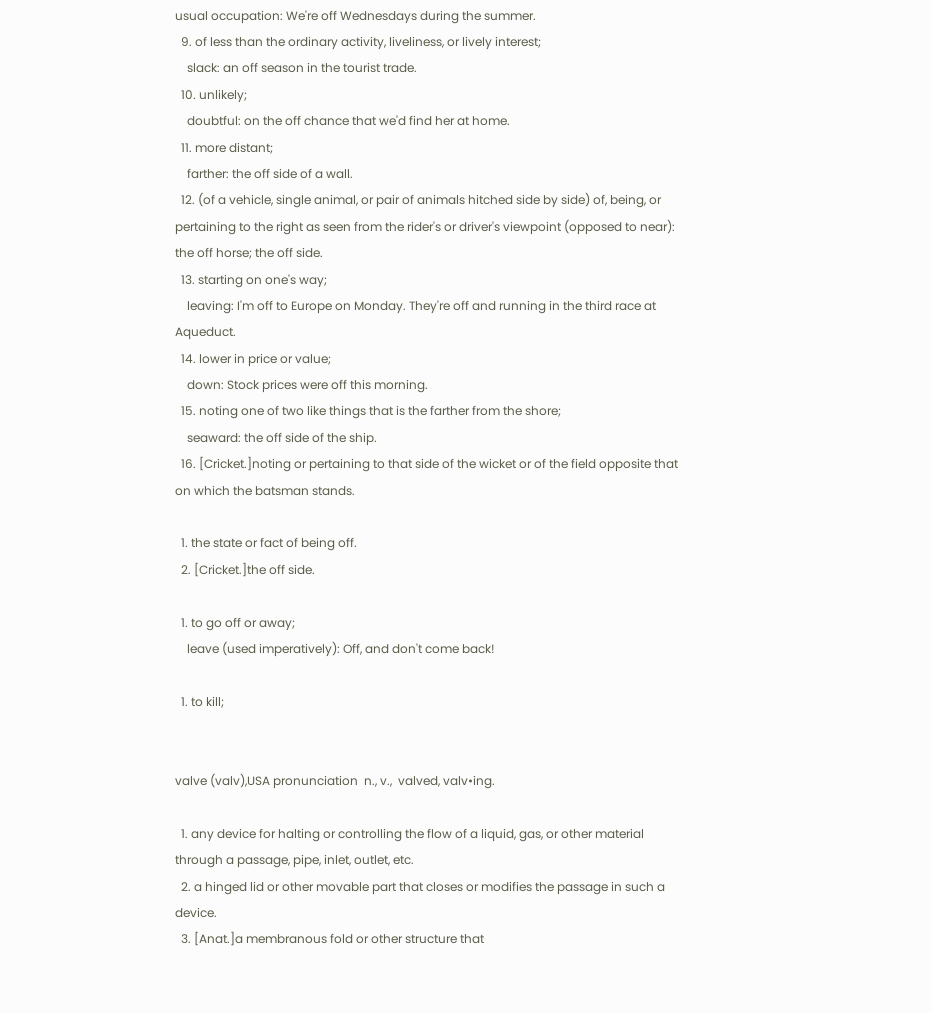usual occupation: We're off Wednesdays during the summer.
  9. of less than the ordinary activity, liveliness, or lively interest;
    slack: an off season in the tourist trade.
  10. unlikely;
    doubtful: on the off chance that we'd find her at home.
  11. more distant;
    farther: the off side of a wall.
  12. (of a vehicle, single animal, or pair of animals hitched side by side) of, being, or pertaining to the right as seen from the rider's or driver's viewpoint (opposed to near): the off horse; the off side.
  13. starting on one's way;
    leaving: I'm off to Europe on Monday. They're off and running in the third race at Aqueduct.
  14. lower in price or value;
    down: Stock prices were off this morning.
  15. noting one of two like things that is the farther from the shore;
    seaward: the off side of the ship.
  16. [Cricket.]noting or pertaining to that side of the wicket or of the field opposite that on which the batsman stands.

  1. the state or fact of being off.
  2. [Cricket.]the off side.

  1. to go off or away;
    leave (used imperatively): Off, and don't come back!

  1. to kill;


valve (valv),USA pronunciation  n., v.,  valved, valv•ing.

  1. any device for halting or controlling the flow of a liquid, gas, or other material through a passage, pipe, inlet, outlet, etc.
  2. a hinged lid or other movable part that closes or modifies the passage in such a device.
  3. [Anat.]a membranous fold or other structure that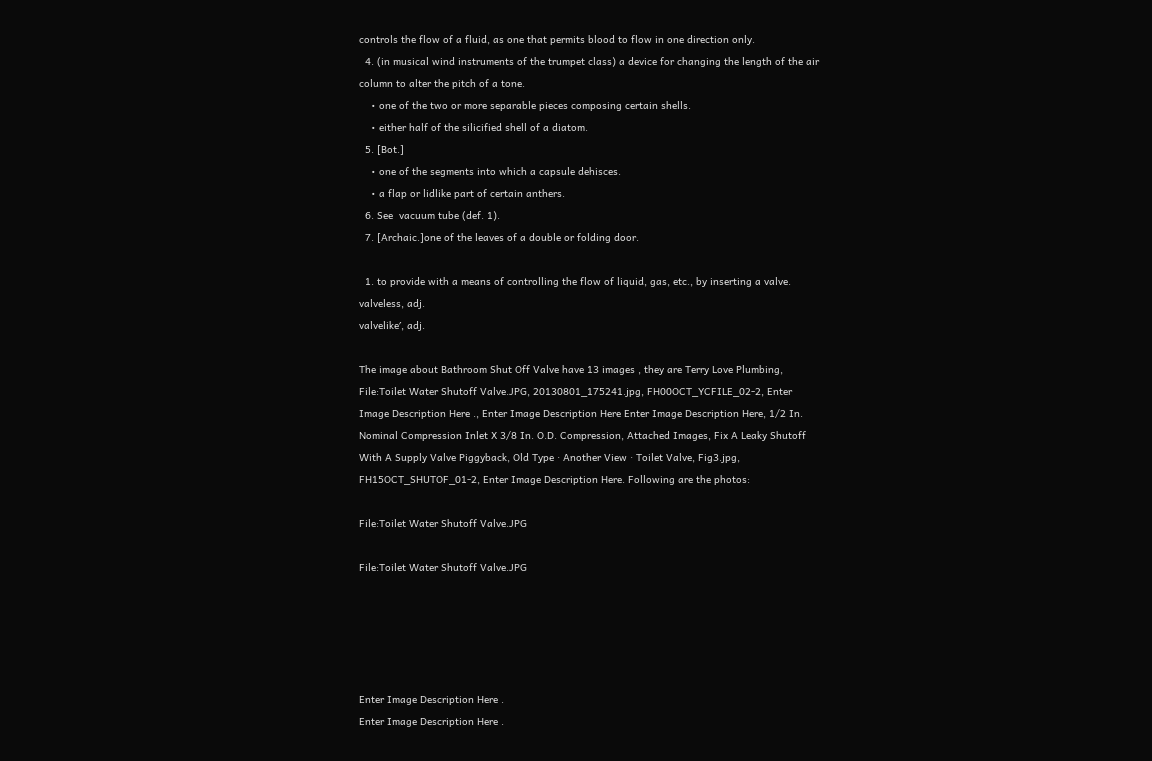controls the flow of a fluid, as one that permits blood to flow in one direction only.
  4. (in musical wind instruments of the trumpet class) a device for changing the length of the air column to alter the pitch of a tone.
    • one of the two or more separable pieces composing certain shells.
    • either half of the silicified shell of a diatom.
  5. [Bot.]
    • one of the segments into which a capsule dehisces.
    • a flap or lidlike part of certain anthers.
  6. See  vacuum tube (def. 1).
  7. [Archaic.]one of the leaves of a double or folding door.

  1. to provide with a means of controlling the flow of liquid, gas, etc., by inserting a valve.
valveless, adj.
valvelike′, adj.

The image about Bathroom Shut Off Valve have 13 images , they are Terry Love Plumbing, File:Toilet Water Shutoff Valve.JPG, 20130801_175241.jpg, FH00OCT_YCFILE_02-2, Enter Image Description Here ., Enter Image Description Here Enter Image Description Here, 1/2 In. Nominal Compression Inlet X 3/8 In. O.D. Compression, Attached Images, Fix A Leaky Shutoff With A Supply Valve Piggyback, Old Type · Another View · Toilet Valve, Fig3.jpg, FH15OCT_SHUTOF_01-2, Enter Image Description Here. Following are the photos:

File:Toilet Water Shutoff Valve.JPG

File:Toilet Water Shutoff Valve.JPG





Enter Image Description Here .
Enter Image Description Here .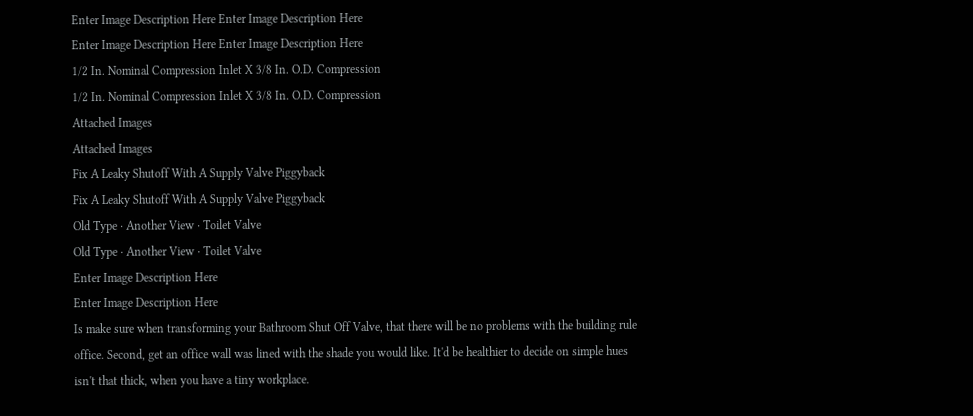Enter Image Description Here Enter Image Description Here
Enter Image Description Here Enter Image Description Here
1/2 In. Nominal Compression Inlet X 3/8 In. O.D. Compression
1/2 In. Nominal Compression Inlet X 3/8 In. O.D. Compression
Attached Images
Attached Images
Fix A Leaky Shutoff With A Supply Valve Piggyback
Fix A Leaky Shutoff With A Supply Valve Piggyback
Old Type · Another View · Toilet Valve
Old Type · Another View · Toilet Valve
Enter Image Description Here
Enter Image Description Here
Is make sure when transforming your Bathroom Shut Off Valve, that there will be no problems with the building rule office. Second, get an office wall was lined with the shade you would like. It'd be healthier to decide on simple hues isn't that thick, when you have a tiny workplace.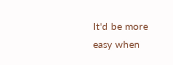It'd be more easy when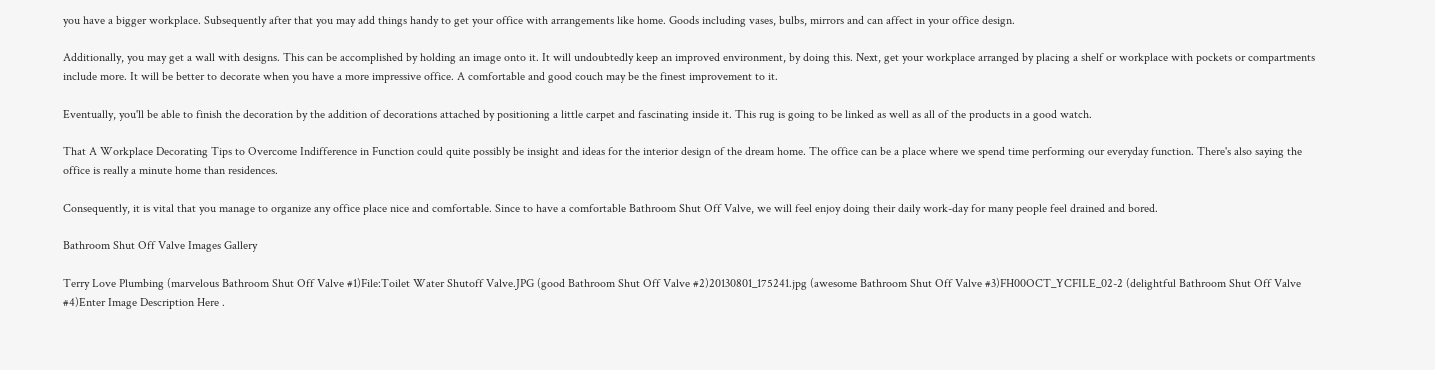you have a bigger workplace. Subsequently after that you may add things handy to get your office with arrangements like home. Goods including vases, bulbs, mirrors and can affect in your office design.

Additionally, you may get a wall with designs. This can be accomplished by holding an image onto it. It will undoubtedly keep an improved environment, by doing this. Next, get your workplace arranged by placing a shelf or workplace with pockets or compartments include more. It will be better to decorate when you have a more impressive office. A comfortable and good couch may be the finest improvement to it.

Eventually, you'll be able to finish the decoration by the addition of decorations attached by positioning a little carpet and fascinating inside it. This rug is going to be linked as well as all of the products in a good watch.

That A Workplace Decorating Tips to Overcome Indifference in Function could quite possibly be insight and ideas for the interior design of the dream home. The office can be a place where we spend time performing our everyday function. There's also saying the office is really a minute home than residences.

Consequently, it is vital that you manage to organize any office place nice and comfortable. Since to have a comfortable Bathroom Shut Off Valve, we will feel enjoy doing their daily work-day for many people feel drained and bored.

Bathroom Shut Off Valve Images Gallery

Terry Love Plumbing (marvelous Bathroom Shut Off Valve #1)File:Toilet Water Shutoff Valve.JPG (good Bathroom Shut Off Valve #2)20130801_175241.jpg (awesome Bathroom Shut Off Valve #3)FH00OCT_YCFILE_02-2 (delightful Bathroom Shut Off Valve #4)Enter Image Description Here .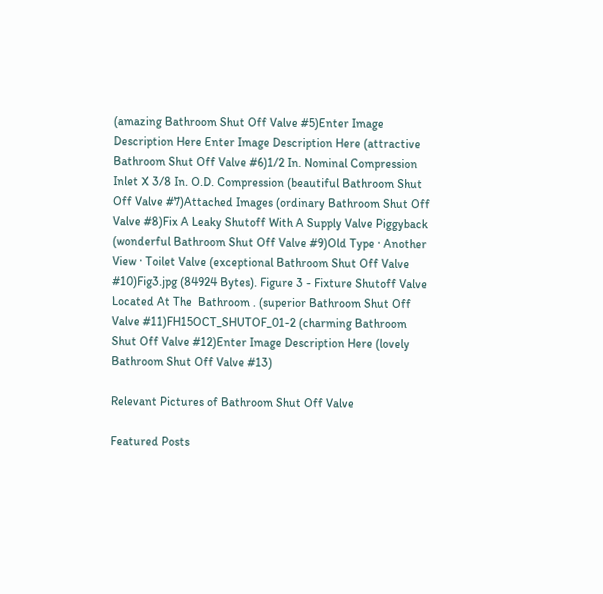(amazing Bathroom Shut Off Valve #5)Enter Image Description Here Enter Image Description Here (attractive Bathroom Shut Off Valve #6)1/2 In. Nominal Compression Inlet X 3/8 In. O.D. Compression (beautiful Bathroom Shut Off Valve #7)Attached Images (ordinary Bathroom Shut Off Valve #8)Fix A Leaky Shutoff With A Supply Valve Piggyback (wonderful Bathroom Shut Off Valve #9)Old Type · Another View · Toilet Valve (exceptional Bathroom Shut Off Valve #10)Fig3.jpg (84924 Bytes). Figure 3 - Fixture Shutoff Valve Located At The  Bathroom . (superior Bathroom Shut Off Valve #11)FH15OCT_SHUTOF_01-2 (charming Bathroom Shut Off Valve #12)Enter Image Description Here (lovely Bathroom Shut Off Valve #13)

Relevant Pictures of Bathroom Shut Off Valve

Featured Posts